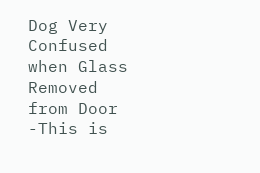Dog Very Confused when Glass Removed from Door -This is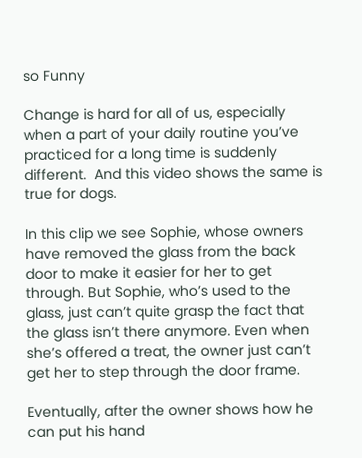so Funny

Change is hard for all of us, especially when a part of your daily routine you’ve practiced for a long time is suddenly different.  And this video shows the same is true for dogs.

In this clip we see Sophie, whose owners have removed the glass from the back door to make it easier for her to get through. But Sophie, who’s used to the glass, just can’t quite grasp the fact that the glass isn’t there anymore. Even when she’s offered a treat, the owner just can’t get her to step through the door frame.

Eventually, after the owner shows how he can put his hand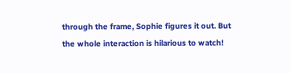through the frame, Sophie figures it out. But the whole interaction is hilarious to watch!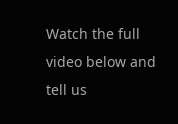Watch the full video below and tell us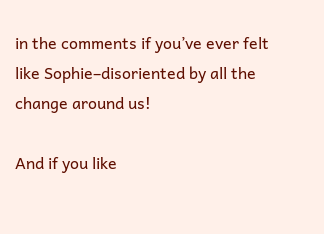in the comments if you’ve ever felt  like Sophie–disoriented by all the change around us!

And if you like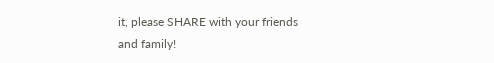it, please SHARE with your friends and family!